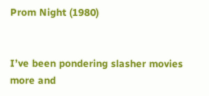Prom Night (1980)


I’ve been pondering slasher movies more and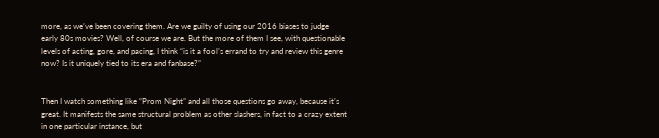more, as we’ve been covering them. Are we guilty of using our 2016 biases to judge early 80s movies? Well, of course we are. But the more of them I see, with questionable levels of acting, gore, and pacing, I think “is it a fool’s errand to try and review this genre now? Is it uniquely tied to its era and fanbase?”


Then I watch something like “Prom Night” and all those questions go away, because it’s great. It manifests the same structural problem as other slashers, in fact to a crazy extent in one particular instance, but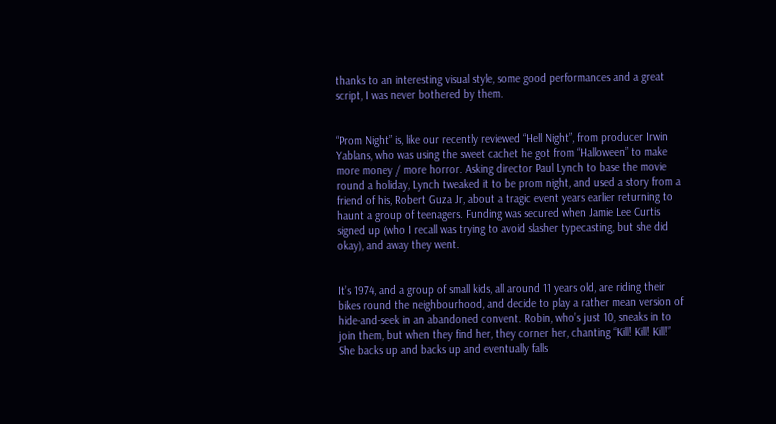thanks to an interesting visual style, some good performances and a great script, I was never bothered by them.


“Prom Night” is, like our recently reviewed “Hell Night”, from producer Irwin Yablans, who was using the sweet cachet he got from “Halloween” to make more money / more horror. Asking director Paul Lynch to base the movie round a holiday, Lynch tweaked it to be prom night, and used a story from a friend of his, Robert Guza Jr, about a tragic event years earlier returning to haunt a group of teenagers. Funding was secured when Jamie Lee Curtis signed up (who I recall was trying to avoid slasher typecasting, but she did okay), and away they went.


It’s 1974, and a group of small kids, all around 11 years old, are riding their bikes round the neighbourhood, and decide to play a rather mean version of hide-and-seek in an abandoned convent. Robin, who’s just 10, sneaks in to join them, but when they find her, they corner her, chanting “Kill! Kill! Kill!” She backs up and backs up and eventually falls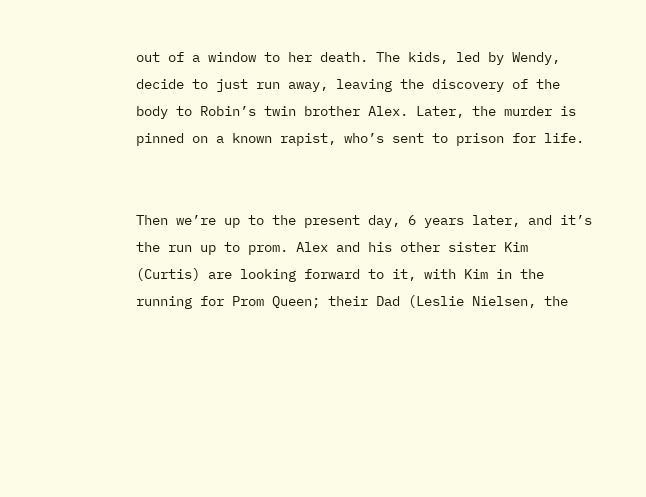out of a window to her death. The kids, led by Wendy, decide to just run away, leaving the discovery of the body to Robin’s twin brother Alex. Later, the murder is pinned on a known rapist, who’s sent to prison for life.


Then we’re up to the present day, 6 years later, and it’s the run up to prom. Alex and his other sister Kim (Curtis) are looking forward to it, with Kim in the running for Prom Queen; their Dad (Leslie Nielsen, the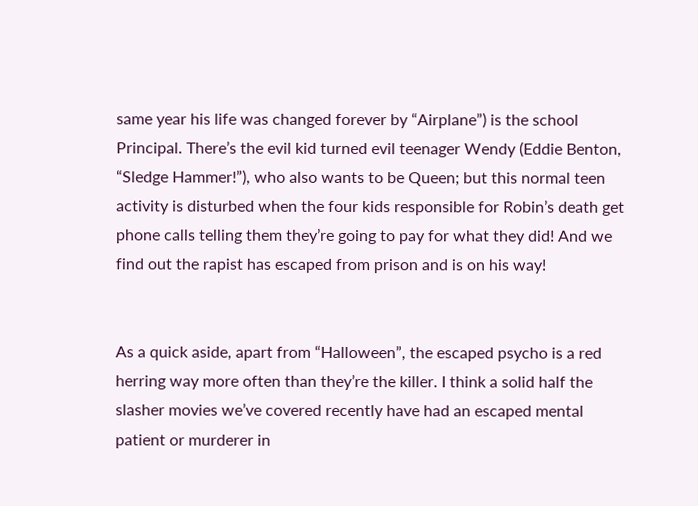same year his life was changed forever by “Airplane”) is the school Principal. There’s the evil kid turned evil teenager Wendy (Eddie Benton, “Sledge Hammer!”), who also wants to be Queen; but this normal teen activity is disturbed when the four kids responsible for Robin’s death get phone calls telling them they’re going to pay for what they did! And we find out the rapist has escaped from prison and is on his way!


As a quick aside, apart from “Halloween”, the escaped psycho is a red herring way more often than they’re the killer. I think a solid half the slasher movies we’ve covered recently have had an escaped mental patient or murderer in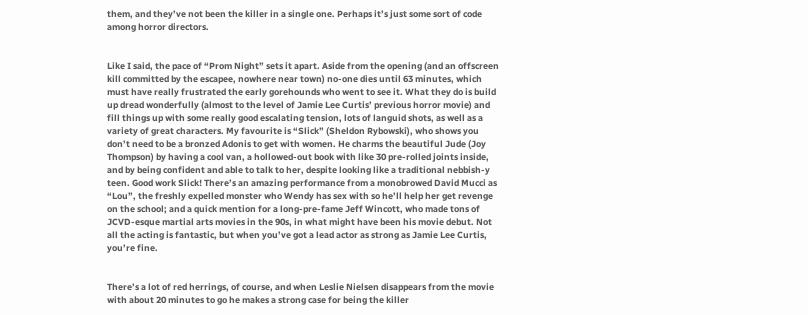them, and they’ve not been the killer in a single one. Perhaps it’s just some sort of code among horror directors.


Like I said, the pace of “Prom Night” sets it apart. Aside from the opening (and an offscreen kill committed by the escapee, nowhere near town) no-one dies until 63 minutes, which must have really frustrated the early gorehounds who went to see it. What they do is build up dread wonderfully (almost to the level of Jamie Lee Curtis’ previous horror movie) and fill things up with some really good escalating tension, lots of languid shots, as well as a variety of great characters. My favourite is “Slick” (Sheldon Rybowski), who shows you don’t need to be a bronzed Adonis to get with women. He charms the beautiful Jude (Joy Thompson) by having a cool van, a hollowed-out book with like 30 pre-rolled joints inside, and by being confident and able to talk to her, despite looking like a traditional nebbish-y teen. Good work Slick! There’s an amazing performance from a monobrowed David Mucci as “Lou”, the freshly expelled monster who Wendy has sex with so he’ll help her get revenge on the school; and a quick mention for a long-pre-fame Jeff Wincott, who made tons of JCVD-esque martial arts movies in the 90s, in what might have been his movie debut. Not all the acting is fantastic, but when you’ve got a lead actor as strong as Jamie Lee Curtis, you’re fine.


There’s a lot of red herrings, of course, and when Leslie Nielsen disappears from the movie with about 20 minutes to go he makes a strong case for being the killer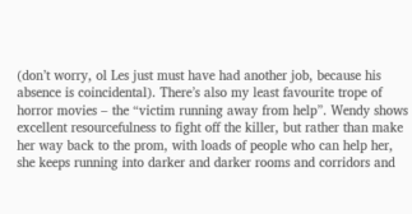(don’t worry, ol Les just must have had another job, because his absence is coincidental). There’s also my least favourite trope of horror movies – the “victim running away from help”. Wendy shows excellent resourcefulness to fight off the killer, but rather than make her way back to the prom, with loads of people who can help her, she keeps running into darker and darker rooms and corridors and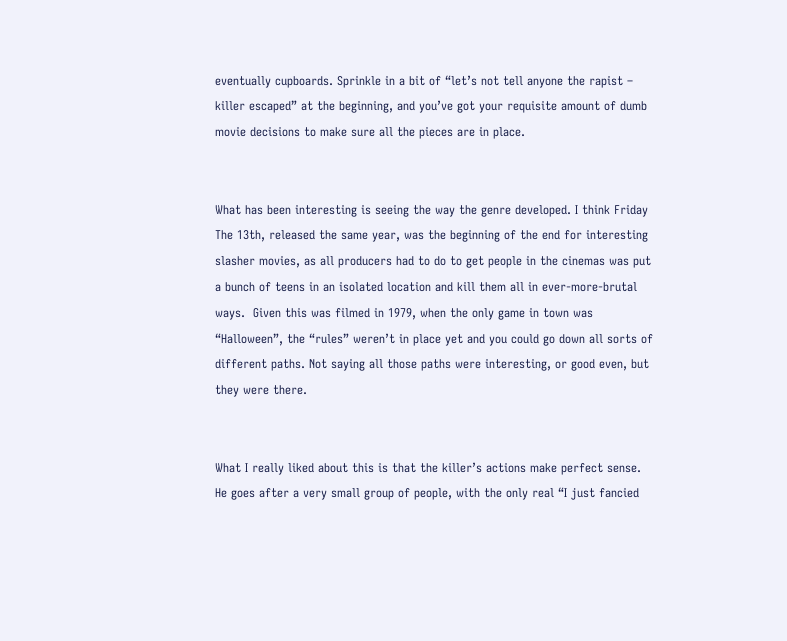eventually cupboards. Sprinkle in a bit of “let’s not tell anyone the rapist – killer escaped” at the beginning, and you’ve got your requisite amount of dumb movie decisions to make sure all the pieces are in place.


What has been interesting is seeing the way the genre developed. I think Friday The 13th, released the same year, was the beginning of the end for interesting slasher movies, as all producers had to do to get people in the cinemas was put a bunch of teens in an isolated location and kill them all in ever-more-brutal ways.  Given this was filmed in 1979, when the only game in town was “Halloween”, the “rules” weren’t in place yet and you could go down all sorts of different paths. Not saying all those paths were interesting, or good even, but they were there.


What I really liked about this is that the killer’s actions make perfect sense. He goes after a very small group of people, with the only real “I just fancied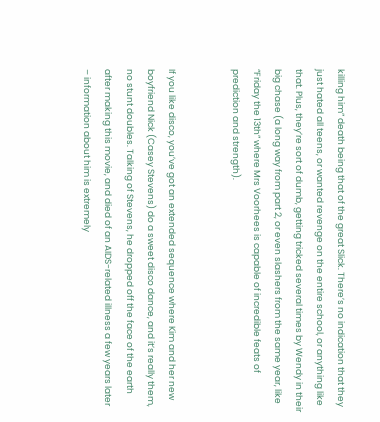killing him” death being that of the great Slick. There’s no indication that they just hated all teens, or wanted revenge on the entire school, or anything like that. Plus, they’re sort of dumb, getting tricked several times by Wendy in their big chase (a long way from part 2, or even slashers from the same year, like “Friday the 13th” where Mrs Voorhees is capable of incredible feats of prediction and strength).


If you like disco, you’ve got an extended sequence where Kim and her new boyfriend Nick (Casey Stevens) do a sweet disco dance, and it’s really them, no stunt doubles. Talking of Stevens, he dropped off the face of the earth after making this movie, and died of an AIDS-related illness a few years later – information about him is extremely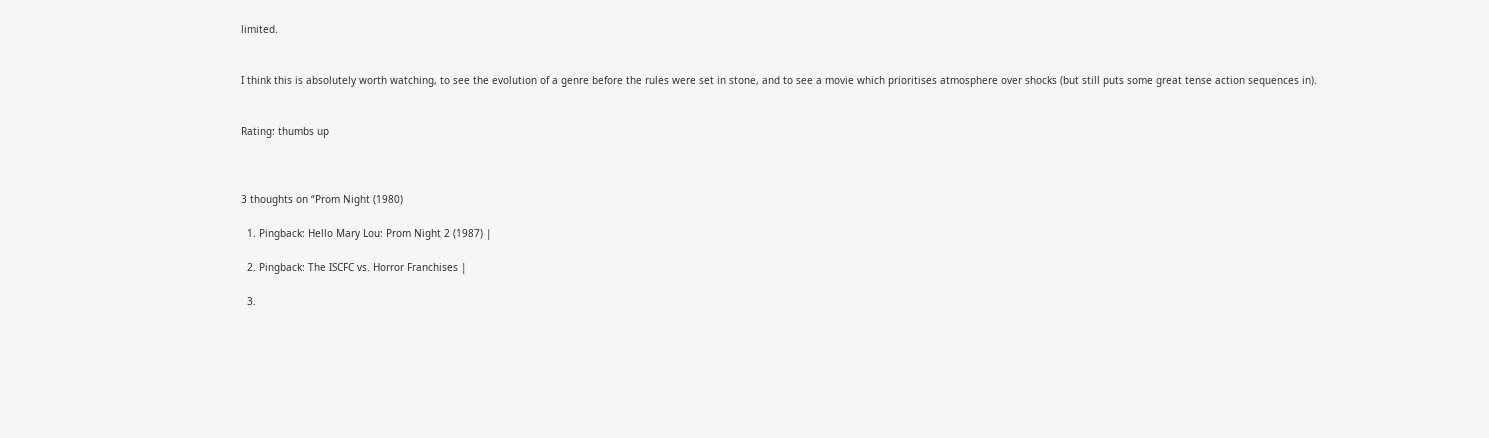limited.


I think this is absolutely worth watching, to see the evolution of a genre before the rules were set in stone, and to see a movie which prioritises atmosphere over shocks (but still puts some great tense action sequences in).


Rating: thumbs up



3 thoughts on “Prom Night (1980)

  1. Pingback: Hello Mary Lou: Prom Night 2 (1987) |

  2. Pingback: The ISCFC vs. Horror Franchises |

  3.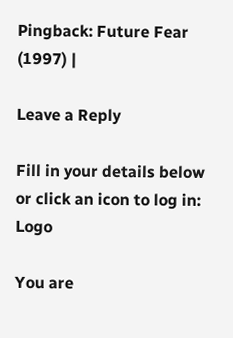Pingback: Future Fear (1997) |

Leave a Reply

Fill in your details below or click an icon to log in: Logo

You are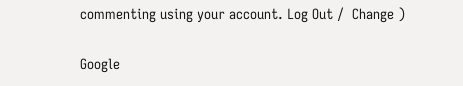commenting using your account. Log Out /  Change )

Google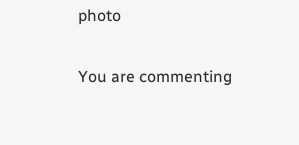photo

You are commenting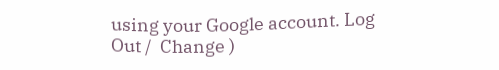using your Google account. Log Out /  Change )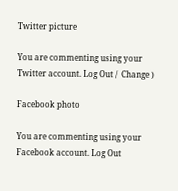Twitter picture

You are commenting using your Twitter account. Log Out /  Change )

Facebook photo

You are commenting using your Facebook account. Log Out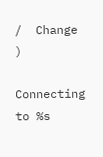/  Change )

Connecting to %s